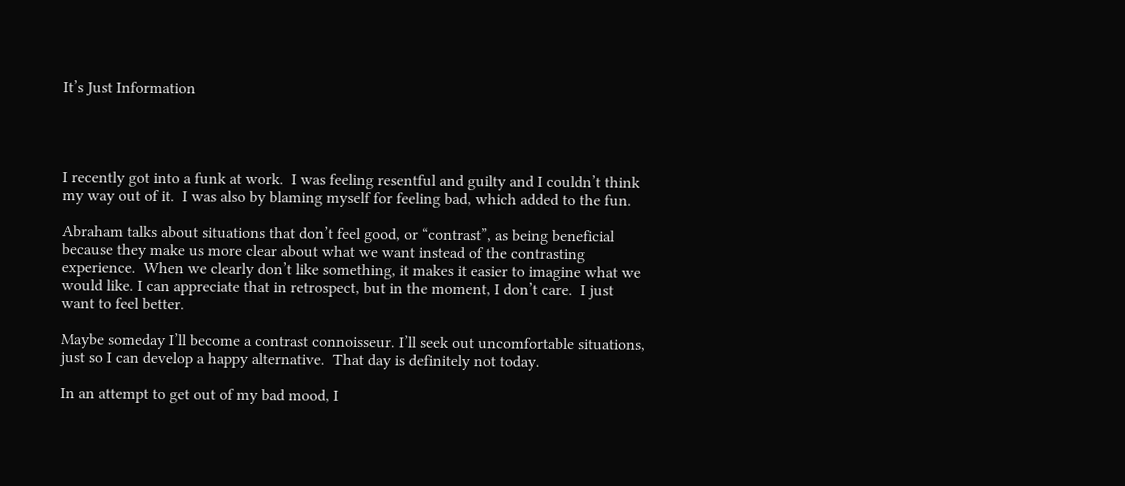It’s Just Information




I recently got into a funk at work.  I was feeling resentful and guilty and I couldn’t think my way out of it.  I was also by blaming myself for feeling bad, which added to the fun.

Abraham talks about situations that don’t feel good, or “contrast”, as being beneficial because they make us more clear about what we want instead of the contrasting experience.  When we clearly don’t like something, it makes it easier to imagine what we would like. I can appreciate that in retrospect, but in the moment, I don’t care.  I just want to feel better.

Maybe someday I’ll become a contrast connoisseur. I’ll seek out uncomfortable situations, just so I can develop a happy alternative.  That day is definitely not today.

In an attempt to get out of my bad mood, I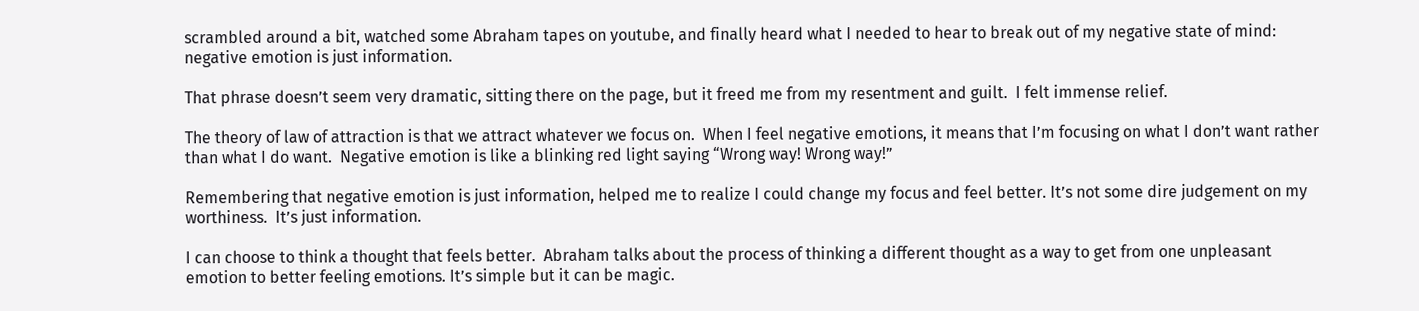scrambled around a bit, watched some Abraham tapes on youtube, and finally heard what I needed to hear to break out of my negative state of mind: negative emotion is just information.

That phrase doesn’t seem very dramatic, sitting there on the page, but it freed me from my resentment and guilt.  I felt immense relief.

The theory of law of attraction is that we attract whatever we focus on.  When I feel negative emotions, it means that I’m focusing on what I don’t want rather than what I do want.  Negative emotion is like a blinking red light saying “Wrong way! Wrong way!”

Remembering that negative emotion is just information, helped me to realize I could change my focus and feel better. It’s not some dire judgement on my worthiness.  It’s just information.

I can choose to think a thought that feels better.  Abraham talks about the process of thinking a different thought as a way to get from one unpleasant emotion to better feeling emotions. It’s simple but it can be magic.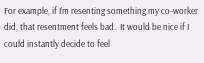For example, if I’m resenting something my co-worker did, that resentment feels bad.  It would be nice if I could instantly decide to feel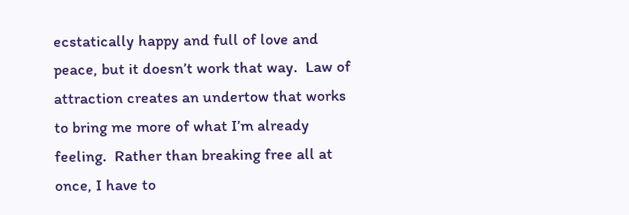ecstatically happy and full of love and peace, but it doesn’t work that way.  Law of attraction creates an undertow that works to bring me more of what I’m already feeling.  Rather than breaking free all at once, I have to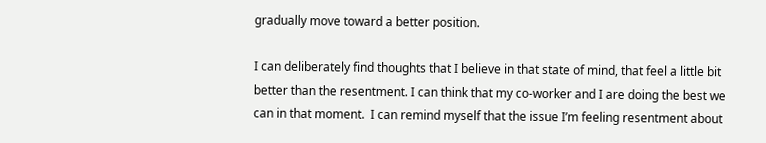gradually move toward a better position.

I can deliberately find thoughts that I believe in that state of mind, that feel a little bit better than the resentment. I can think that my co-worker and I are doing the best we can in that moment.  I can remind myself that the issue I’m feeling resentment about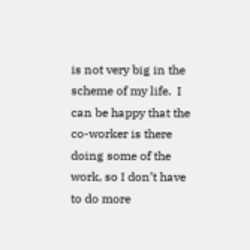is not very big in the scheme of my life.  I can be happy that the co-worker is there doing some of the work, so I don’t have to do more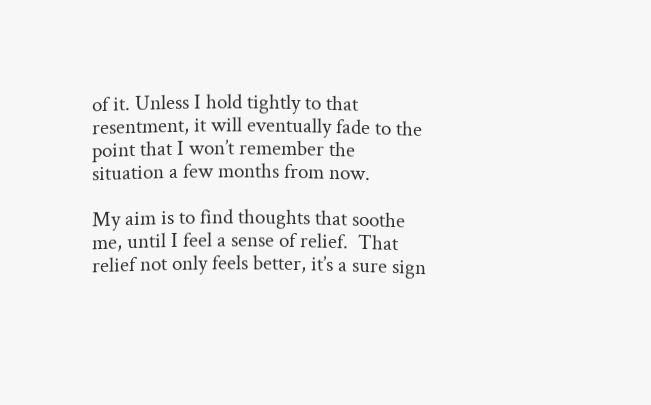of it. Unless I hold tightly to that resentment, it will eventually fade to the point that I won’t remember the situation a few months from now.

My aim is to find thoughts that soothe me, until I feel a sense of relief.  That relief not only feels better, it’s a sure sign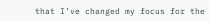that I’ve changed my focus for the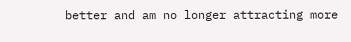better and am no longer attracting more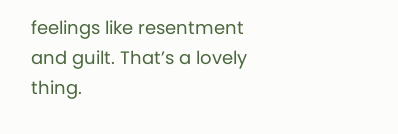feelings like resentment and guilt. That’s a lovely thing.